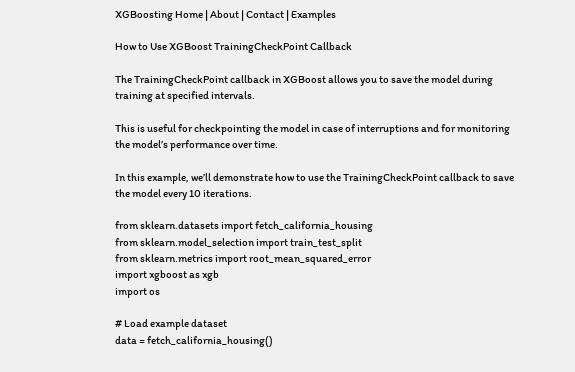XGBoosting Home | About | Contact | Examples

How to Use XGBoost TrainingCheckPoint Callback

The TrainingCheckPoint callback in XGBoost allows you to save the model during training at specified intervals.

This is useful for checkpointing the model in case of interruptions and for monitoring the model’s performance over time.

In this example, we’ll demonstrate how to use the TrainingCheckPoint callback to save the model every 10 iterations.

from sklearn.datasets import fetch_california_housing
from sklearn.model_selection import train_test_split
from sklearn.metrics import root_mean_squared_error
import xgboost as xgb
import os

# Load example dataset
data = fetch_california_housing()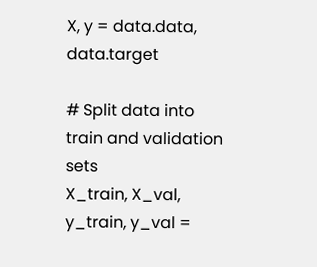X, y = data.data, data.target

# Split data into train and validation sets
X_train, X_val, y_train, y_val =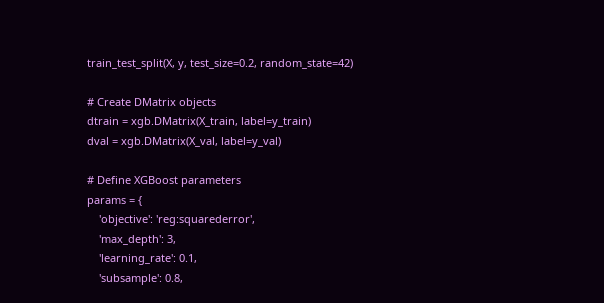train_test_split(X, y, test_size=0.2, random_state=42)

# Create DMatrix objects
dtrain = xgb.DMatrix(X_train, label=y_train)
dval = xgb.DMatrix(X_val, label=y_val)

# Define XGBoost parameters
params = {
    'objective': 'reg:squarederror',
    'max_depth': 3,
    'learning_rate': 0.1,
    'subsample': 0.8,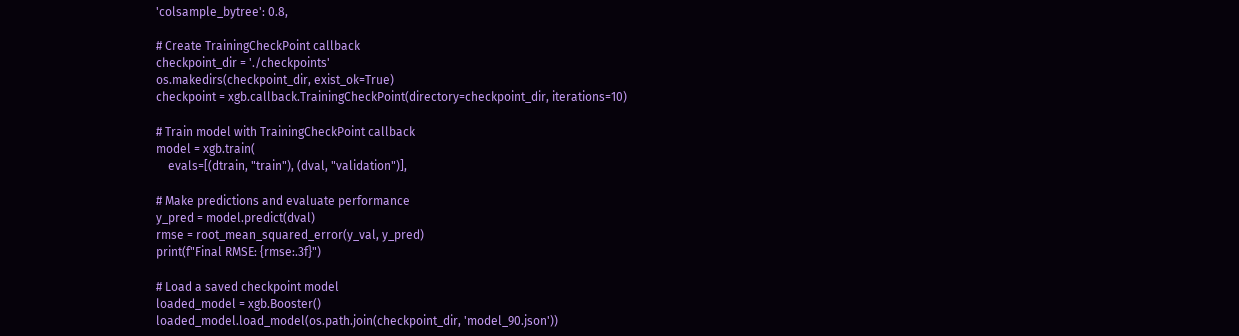'colsample_bytree': 0.8,

# Create TrainingCheckPoint callback
checkpoint_dir = './checkpoints'
os.makedirs(checkpoint_dir, exist_ok=True)
checkpoint = xgb.callback.TrainingCheckPoint(directory=checkpoint_dir, iterations=10)

# Train model with TrainingCheckPoint callback
model = xgb.train(
    evals=[(dtrain, "train"), (dval, "validation")],

# Make predictions and evaluate performance
y_pred = model.predict(dval)
rmse = root_mean_squared_error(y_val, y_pred)
print(f"Final RMSE: {rmse:.3f}")

# Load a saved checkpoint model
loaded_model = xgb.Booster()
loaded_model.load_model(os.path.join(checkpoint_dir, 'model_90.json'))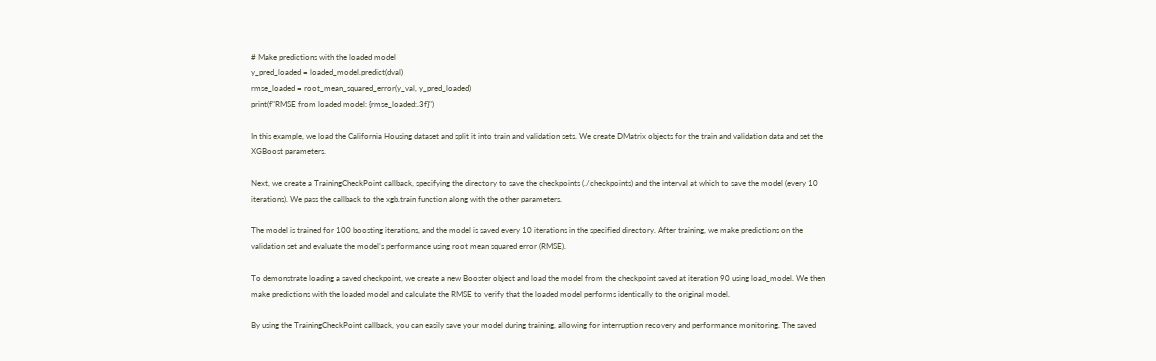# Make predictions with the loaded model
y_pred_loaded = loaded_model.predict(dval)
rmse_loaded = root_mean_squared_error(y_val, y_pred_loaded)
print(f"RMSE from loaded model: {rmse_loaded:.3f}")

In this example, we load the California Housing dataset and split it into train and validation sets. We create DMatrix objects for the train and validation data and set the XGBoost parameters.

Next, we create a TrainingCheckPoint callback, specifying the directory to save the checkpoints (./checkpoints) and the interval at which to save the model (every 10 iterations). We pass the callback to the xgb.train function along with the other parameters.

The model is trained for 100 boosting iterations, and the model is saved every 10 iterations in the specified directory. After training, we make predictions on the validation set and evaluate the model’s performance using root mean squared error (RMSE).

To demonstrate loading a saved checkpoint, we create a new Booster object and load the model from the checkpoint saved at iteration 90 using load_model. We then make predictions with the loaded model and calculate the RMSE to verify that the loaded model performs identically to the original model.

By using the TrainingCheckPoint callback, you can easily save your model during training, allowing for interruption recovery and performance monitoring. The saved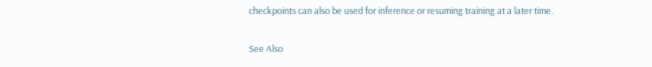checkpoints can also be used for inference or resuming training at a later time.

See Also